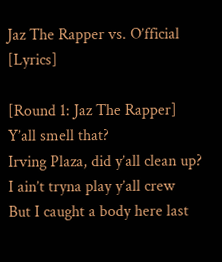Jaz The Rapper vs. O’fficial [Lyrics]

[Round 1: Jaz The Rapper]
Y’all smell that?
Irving Plaza, did y’all clean up?
I ain’t tryna play y’all crew
But I caught a body here last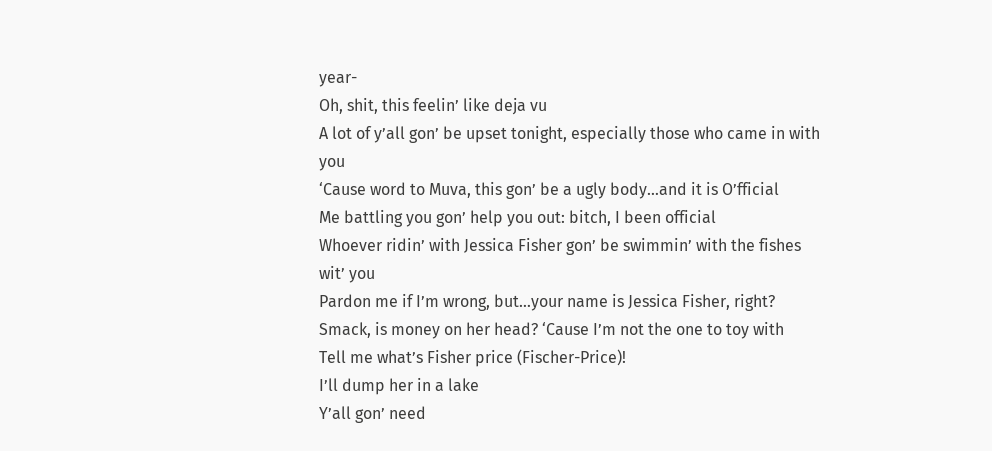year-
Oh, shit, this feelin’ like deja vu
A lot of y’all gon’ be upset tonight, especially those who came in with you
‘Cause word to Muva, this gon’ be a ugly body…and it is O’fficial
Me battling you gon’ help you out: bitch, I been official
Whoever ridin’ with Jessica Fisher gon’ be swimmin’ with the fishes wit’ you
Pardon me if I’m wrong, but…your name is Jessica Fisher, right?
Smack, is money on her head? ‘Cause I’m not the one to toy with
Tell me what’s Fisher price (Fischer-Price)!
I’ll dump her in a lake
Y’all gon’ need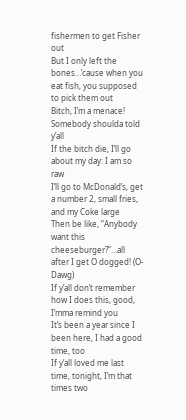fishermen to get Fisher out
But I only left the bones…’cause when you eat fish, you supposed to pick them out
Bitch, I’m a menace! Somebody shoulda told y’all
If the bitch die, I’ll go about my day: I am so raw
I’ll go to McDonald’s, get a number 2, small fries, and my Coke large
Then be like, “Anybody want this cheeseburger?”…all after I get O dogged! (O-Dawg)
If y’all don’t remember how I does this, good, I’mma remind you
It’s been a year since I been here, I had a good time, too
If y’all loved me last time, tonight, I’m that times two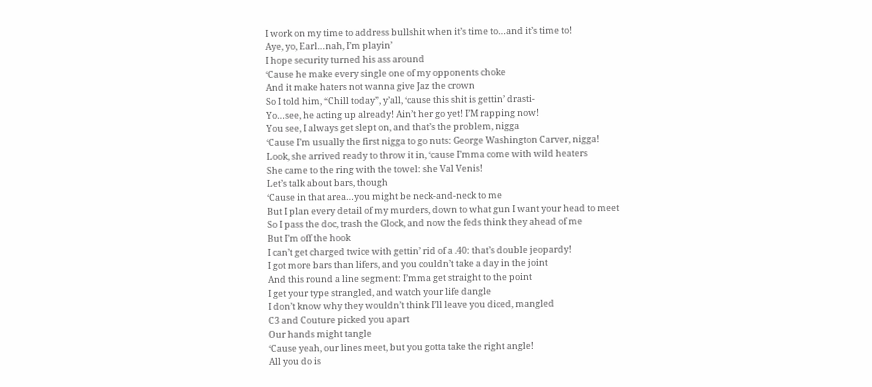I work on my time to address bullshit when it’s time to…and it’s time to!
Aye, yo, Earl…nah, I’m playin’
I hope security turned his ass around
‘Cause he make every single one of my opponents choke
And it make haters not wanna give Jaz the crown
So I told him, “Chill today”, y’all, ‘cause this shit is gettin’ drasti-
Yo…see, he acting up already! Ain’t her go yet! I’M rapping now!
You see, I always get slept on, and that’s the problem, nigga
‘Cause I’m usually the first nigga to go nuts: George Washington Carver, nigga!
Look, she arrived ready to throw it in, ‘cause I’mma come with wild heaters
She came to the ring with the towel: she Val Venis!
Let’s talk about bars, though
‘Cause in that area…you might be neck-and-neck to me
But I plan every detail of my murders, down to what gun I want your head to meet
So I pass the doc, trash the Glock, and now the feds think they ahead of me
But I’m off the hook
I can’t get charged twice with gettin’ rid of a .40: that’s double jeopardy!
I got more bars than lifers, and you couldn’t take a day in the joint
And this round a line segment: I’mma get straight to the point
I get your type strangled, and watch your life dangle
I don’t know why they wouldn’t think I’ll leave you diced, mangled
C3 and Couture picked you apart
Our hands might tangle
‘Cause yeah, our lines meet, but you gotta take the right angle!
All you do is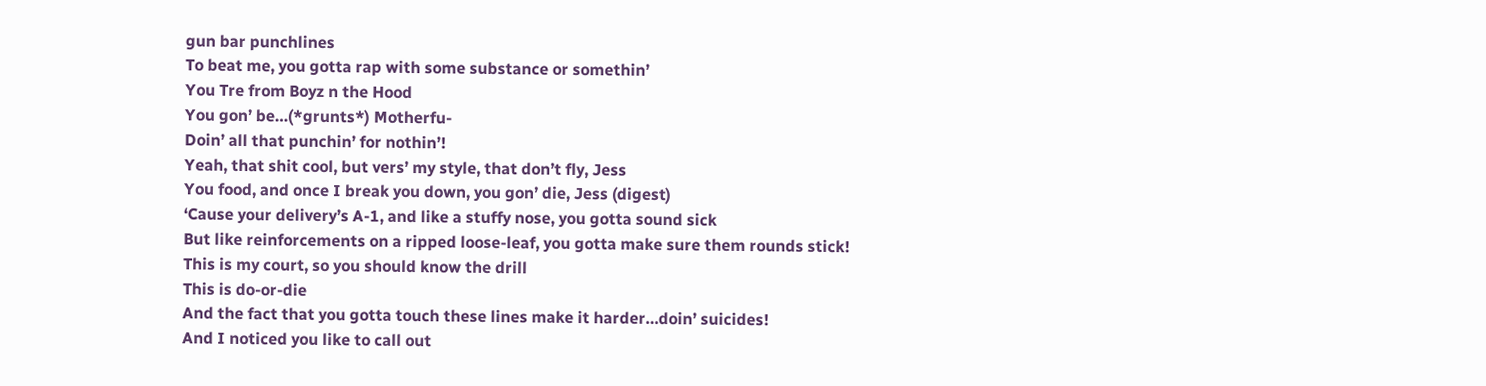gun bar punchlines
To beat me, you gotta rap with some substance or somethin’
You Tre from Boyz n the Hood
You gon’ be…(*grunts*) Motherfu-
Doin’ all that punchin’ for nothin’!
Yeah, that shit cool, but vers’ my style, that don’t fly, Jess
You food, and once I break you down, you gon’ die, Jess (digest)
‘Cause your delivery’s A-1, and like a stuffy nose, you gotta sound sick
But like reinforcements on a ripped loose-leaf, you gotta make sure them rounds stick!
This is my court, so you should know the drill
This is do-or-die
And the fact that you gotta touch these lines make it harder…doin’ suicides!
And I noticed you like to call out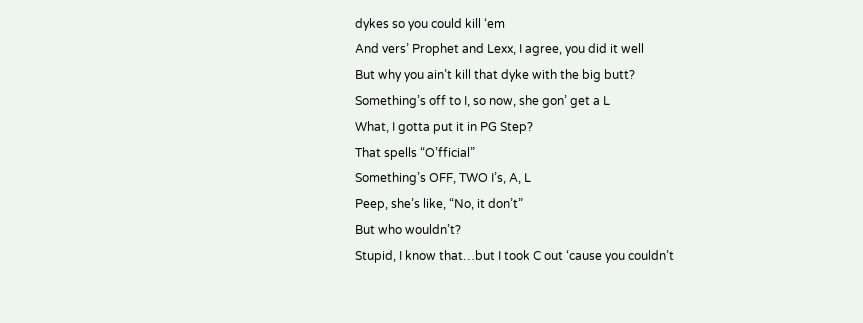dykes so you could kill ‘em
And vers’ Prophet and Lexx, I agree, you did it well
But why you ain’t kill that dyke with the big butt?
Something’s off to I, so now, she gon’ get a L
What, I gotta put it in PG Step?
That spells “O’fficial”
Something’s OFF, TWO I’s, A, L
Peep, she’s like, “No, it don’t”
But who wouldn’t?
Stupid, I know that…but I took C out ‘cause you couldn’t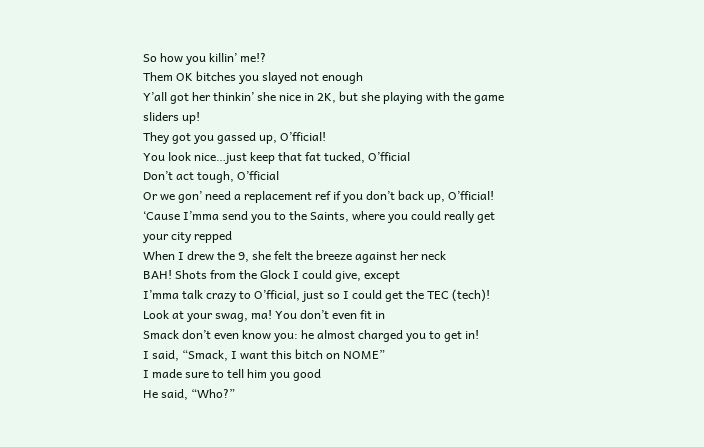So how you killin’ me!?
Them OK bitches you slayed not enough
Y’all got her thinkin’ she nice in 2K, but she playing with the game sliders up!
They got you gassed up, O’fficial!
You look nice…just keep that fat tucked, O’fficial
Don’t act tough, O’fficial
Or we gon’ need a replacement ref if you don’t back up, O’fficial!
‘Cause I’mma send you to the Saints, where you could really get your city repped
When I drew the 9, she felt the breeze against her neck
BAH! Shots from the Glock I could give, except
I’mma talk crazy to O’fficial, just so I could get the TEC (tech)!
Look at your swag, ma! You don’t even fit in
Smack don’t even know you: he almost charged you to get in!
I said, “Smack, I want this bitch on NOME”
I made sure to tell him you good
He said, “Who?”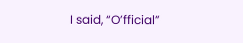I said, “O’fficial”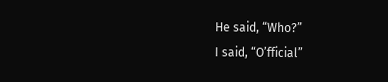He said, “Who?”
I said, “O’fficial”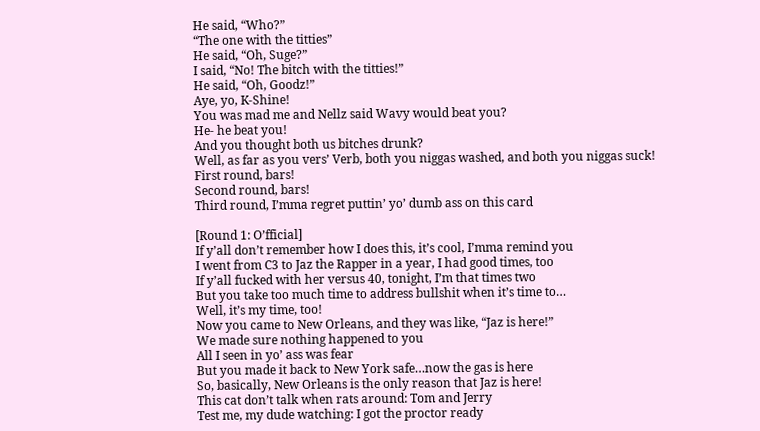He said, “Who?”
“The one with the titties”
He said, “Oh, Suge?”
I said, “No! The bitch with the titties!”
He said, “Oh, Goodz!”
Aye, yo, K-Shine!
You was mad me and Nellz said Wavy would beat you?
He- he beat you!
And you thought both us bitches drunk?
Well, as far as you vers’ Verb, both you niggas washed, and both you niggas suck!
First round, bars!
Second round, bars!
Third round, I’mma regret puttin’ yo’ dumb ass on this card

[Round 1: O’fficial]
If y’all don’t remember how I does this, it’s cool, I’mma remind you
I went from C3 to Jaz the Rapper in a year, I had good times, too
If y’all fucked with her versus 40, tonight, I’m that times two
But you take too much time to address bullshit when it’s time to…
Well, it’s my time, too!
Now you came to New Orleans, and they was like, “Jaz is here!”
We made sure nothing happened to you
All I seen in yo’ ass was fear
But you made it back to New York safe…now the gas is here
So, basically, New Orleans is the only reason that Jaz is here!
This cat don’t talk when rats around: Tom and Jerry
Test me, my dude watching: I got the proctor ready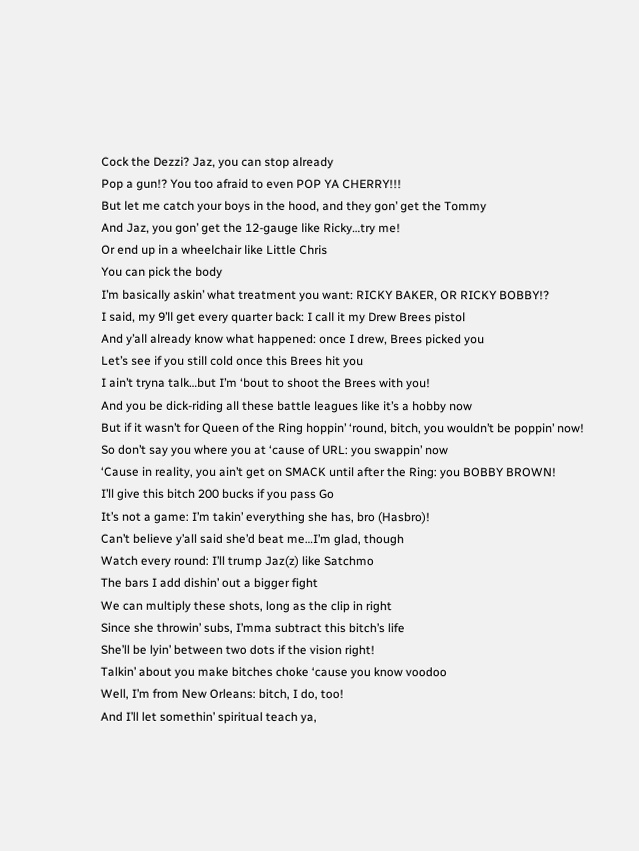Cock the Dezzi? Jaz, you can stop already
Pop a gun!? You too afraid to even POP YA CHERRY!!!
But let me catch your boys in the hood, and they gon’ get the Tommy
And Jaz, you gon’ get the 12-gauge like Ricky…try me!
Or end up in a wheelchair like Little Chris
You can pick the body
I’m basically askin’ what treatment you want: RICKY BAKER, OR RICKY BOBBY!?
I said, my 9’ll get every quarter back: I call it my Drew Brees pistol
And y’all already know what happened: once I drew, Brees picked you
Let’s see if you still cold once this Brees hit you
I ain’t tryna talk…but I’m ‘bout to shoot the Brees with you!
And you be dick-riding all these battle leagues like it’s a hobby now
But if it wasn’t for Queen of the Ring hoppin’ ‘round, bitch, you wouldn’t be poppin’ now!
So don’t say you where you at ‘cause of URL: you swappin’ now
‘Cause in reality, you ain’t get on SMACK until after the Ring: you BOBBY BROWN!
I’ll give this bitch 200 bucks if you pass Go
It’s not a game: I’m takin’ everything she has, bro (Hasbro)!
Can’t believe y’all said she’d beat me…I’m glad, though
Watch every round: I’ll trump Jaz(z) like Satchmo
The bars I add dishin’ out a bigger fight
We can multiply these shots, long as the clip in right
Since she throwin’ subs, I’mma subtract this bitch’s life
She’ll be lyin’ between two dots if the vision right!
Talkin’ about you make bitches choke ‘cause you know voodoo
Well, I’m from New Orleans: bitch, I do, too!
And I’ll let somethin’ spiritual teach ya,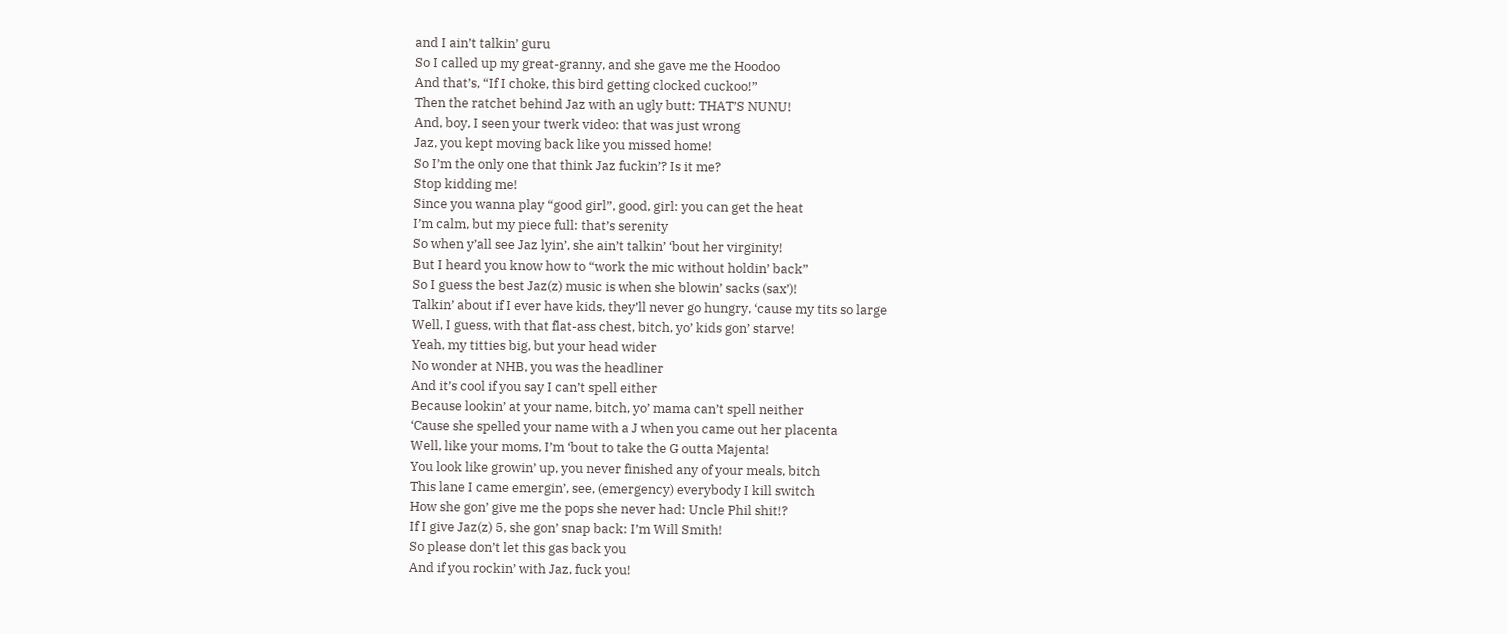and I ain’t talkin’ guru
So I called up my great-granny, and she gave me the Hoodoo
And that’s, “If I choke, this bird getting clocked cuckoo!”
Then the ratchet behind Jaz with an ugly butt: THAT’S NUNU!
And, boy, I seen your twerk video: that was just wrong
Jaz, you kept moving back like you missed home!
So I’m the only one that think Jaz fuckin’? Is it me?
Stop kidding me!
Since you wanna play “good girl”, good, girl: you can get the heat
I’m calm, but my piece full: that’s serenity
So when y’all see Jaz lyin’, she ain’t talkin’ ‘bout her virginity!
But I heard you know how to “work the mic without holdin’ back”
So I guess the best Jaz(z) music is when she blowin’ sacks (sax’)!
Talkin’ about if I ever have kids, they’ll never go hungry, ‘cause my tits so large
Well, I guess, with that flat-ass chest, bitch, yo’ kids gon’ starve!
Yeah, my titties big, but your head wider
No wonder at NHB, you was the headliner
And it’s cool if you say I can’t spell either
Because lookin’ at your name, bitch, yo’ mama can’t spell neither
‘Cause she spelled your name with a J when you came out her placenta
Well, like your moms, I’m ‘bout to take the G outta Majenta!
You look like growin’ up, you never finished any of your meals, bitch
This lane I came emergin’, see, (emergency) everybody I kill switch
How she gon’ give me the pops she never had: Uncle Phil shit!?
If I give Jaz(z) 5, she gon’ snap back: I’m Will Smith!
So please don’t let this gas back you
And if you rockin’ with Jaz, fuck you!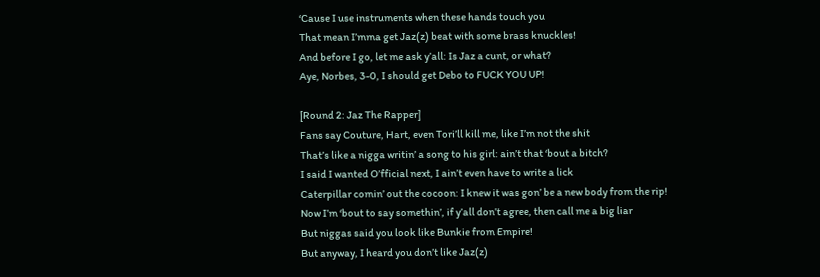‘Cause I use instruments when these hands touch you
That mean I’mma get Jaz(z) beat with some brass knuckles!
And before I go, let me ask y’all: Is Jaz a cunt, or what?
Aye, Norbes, 3-0, I should get Debo to FUCK YOU UP!

[Round 2: Jaz The Rapper]
Fans say Couture, Hart, even Tori’ll kill me, like I’m not the shit
That’s like a nigga writin’ a song to his girl: ain’t that ‘bout a bitch?
I said I wanted O’fficial next, I ain’t even have to write a lick
Caterpillar comin’ out the cocoon: I knew it was gon’ be a new body from the rip!
Now I’m ‘bout to say somethin’, if y’all don’t agree, then call me a big liar
But niggas said you look like Bunkie from Empire!
But anyway, I heard you don’t like Jaz(z)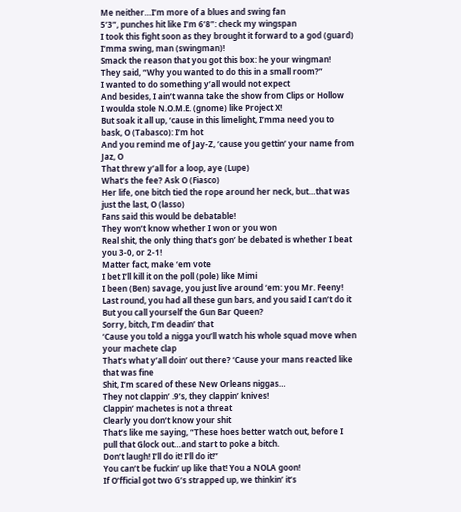Me neither…I’m more of a blues and swing fan
5’3”, punches hit like I’m 6’8”: check my wingspan
I took this fight soon as they brought it forward to a god (guard)
I’mma swing, man (swingman)!
Smack the reason that you got this box: he your wingman!
They said, “Why you wanted to do this in a small room?”
I wanted to do something y’all would not expect
And besides, I ain’t wanna take the show from Clips or Hollow
I woulda stole N.O.M.E. (gnome) like Project X!
But soak it all up, ‘cause in this limelight, I’mma need you to bask, O (Tabasco): I’m hot
And you remind me of Jay-Z, ‘cause you gettin’ your name from Jaz, O
That threw y’all for a loop, aye (Lupe)
What’s the fee? Ask O (Fiasco)
Her life, one bitch tied the rope around her neck, but…that was just the last, O (lasso)
Fans said this would be debatable!
They won’t know whether I won or you won
Real shit, the only thing that’s gon’ be debated is whether I beat you 3-0, or 2-1!
Matter fact, make ‘em vote
I bet I’ll kill it on the poll (pole) like Mimi
I been (Ben) savage, you just live around ‘em: you Mr. Feeny!
Last round, you had all these gun bars, and you said I can’t do it
But you call yourself the Gun Bar Queen?
Sorry, bitch, I’m deadin’ that
‘Cause you told a nigga you’ll watch his whole squad move when your machete clap
That’s what y’all doin’ out there? ‘Cause your mans reacted like that was fine
Shit, I’m scared of these New Orleans niggas…
They not clappin’ .9’s, they clappin’ knives!
Clappin’ machetes is not a threat
Clearly you don’t know your shit
That’s like me saying, “These hoes better watch out, before I pull that Glock out…and start to poke a bitch.
Don’t laugh! I’ll do it! I’ll do it!”
You can’t be fuckin’ up like that! You a NOLA goon!
If O’fficial got two G’s strapped up, we thinkin’ it’s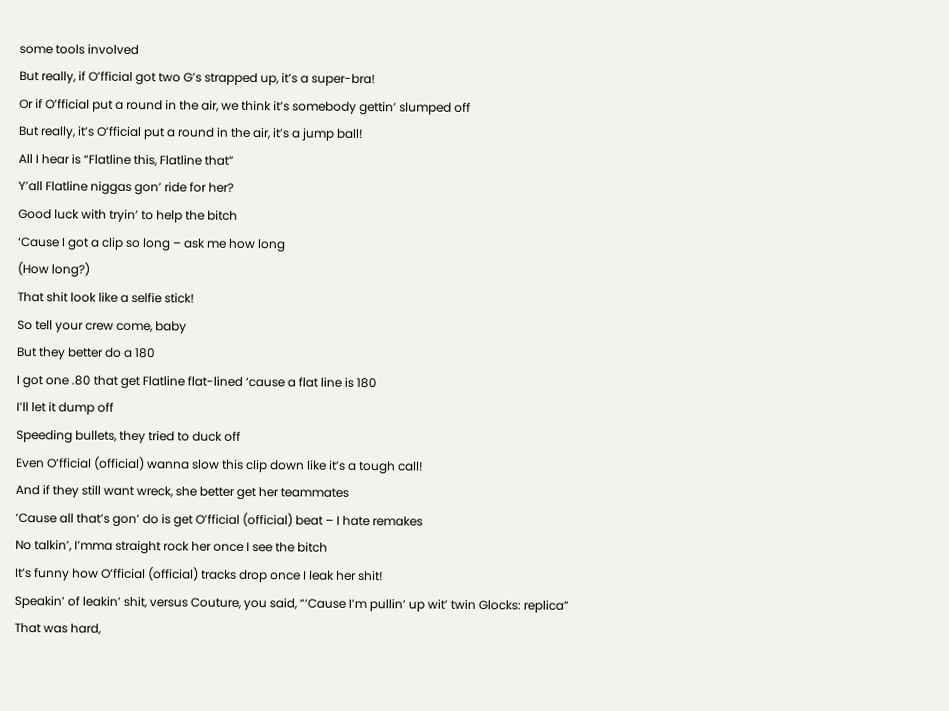some tools involved
But really, if O’fficial got two G’s strapped up, it’s a super-bra!
Or if O’fficial put a round in the air, we think it’s somebody gettin’ slumped off
But really, it’s O’fficial put a round in the air, it’s a jump ball!
All I hear is “Flatline this, Flatline that”
Y’all Flatline niggas gon’ ride for her?
Good luck with tryin’ to help the bitch
‘Cause I got a clip so long – ask me how long
(How long?)
That shit look like a selfie stick!
So tell your crew come, baby
But they better do a 180
I got one .80 that get Flatline flat-lined ‘cause a flat line is 180
I’ll let it dump off
Speeding bullets, they tried to duck off
Even O’fficial (official) wanna slow this clip down like it’s a tough call!
And if they still want wreck, she better get her teammates
‘Cause all that’s gon’ do is get O’fficial (official) beat – I hate remakes
No talkin’, I’mma straight rock her once I see the bitch
It’s funny how O’fficial (official) tracks drop once I leak her shit!
Speakin’ of leakin’ shit, versus Couture, you said, “‘Cause I’m pullin’ up wit’ twin Glocks: replica”
That was hard,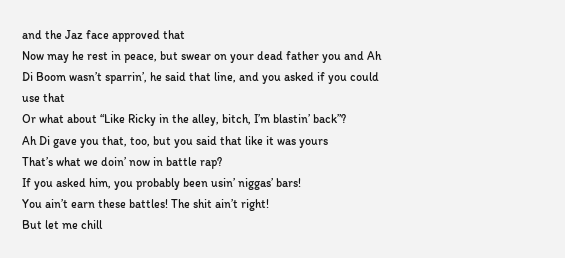and the Jaz face approved that
Now may he rest in peace, but swear on your dead father you and Ah Di Boom wasn’t sparrin’, he said that line, and you asked if you could use that
Or what about “Like Ricky in the alley, bitch, I’m blastin’ back”?
Ah Di gave you that, too, but you said that like it was yours
That’s what we doin’ now in battle rap?
If you asked him, you probably been usin’ niggas’ bars!
You ain’t earn these battles! The shit ain’t right!
But let me chill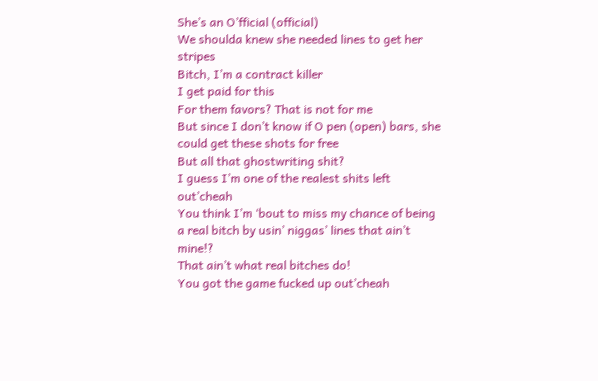She’s an O’fficial (official)
We shoulda knew she needed lines to get her stripes
Bitch, I’m a contract killer
I get paid for this
For them favors? That is not for me
But since I don’t know if O pen (open) bars, she could get these shots for free
But all that ghostwriting shit?
I guess I’m one of the realest shits left out’cheah
You think I’m ‘bout to miss my chance of being a real bitch by usin’ niggas’ lines that ain’t mine!?
That ain’t what real bitches do!
You got the game fucked up out’cheah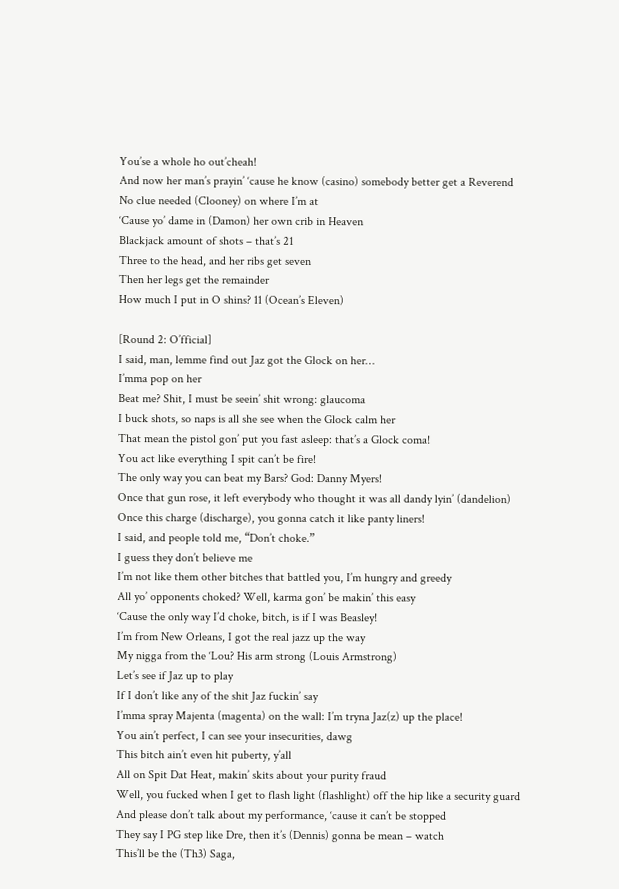You’se a whole ho out’cheah!
And now her man’s prayin’ ‘cause he know (casino) somebody better get a Reverend
No clue needed (Clooney) on where I’m at
‘Cause yo’ dame in (Damon) her own crib in Heaven
Blackjack amount of shots – that’s 21
Three to the head, and her ribs get seven
Then her legs get the remainder
How much I put in O shins? 11 (Ocean’s Eleven)

[Round 2: O’fficial]
I said, man, lemme find out Jaz got the Glock on her…
I’mma pop on her
Beat me? Shit, I must be seein’ shit wrong: glaucoma
I buck shots, so naps is all she see when the Glock calm her
That mean the pistol gon’ put you fast asleep: that’s a Glock coma!
You act like everything I spit can’t be fire!
The only way you can beat my Bars? God: Danny Myers!
Once that gun rose, it left everybody who thought it was all dandy lyin’ (dandelion)
Once this charge (discharge), you gonna catch it like panty liners!
I said, and people told me, “Don’t choke.”
I guess they don’t believe me
I’m not like them other bitches that battled you, I’m hungry and greedy
All yo’ opponents choked? Well, karma gon’ be makin’ this easy
‘Cause the only way I’d choke, bitch, is if I was Beasley!
I’m from New Orleans, I got the real jazz up the way
My nigga from the ‘Lou? His arm strong (Louis Armstrong)
Let’s see if Jaz up to play
If I don’t like any of the shit Jaz fuckin’ say
I’mma spray Majenta (magenta) on the wall: I’m tryna Jaz(z) up the place!
You ain’t perfect, I can see your insecurities, dawg
This bitch ain’t even hit puberty, y’all
All on Spit Dat Heat, makin’ skits about your purity fraud
Well, you fucked when I get to flash light (flashlight) off the hip like a security guard
And please don’t talk about my performance, ‘cause it can’t be stopped
They say I PG step like Dre, then it’s (Dennis) gonna be mean – watch
This’ll be the (Th3) Saga,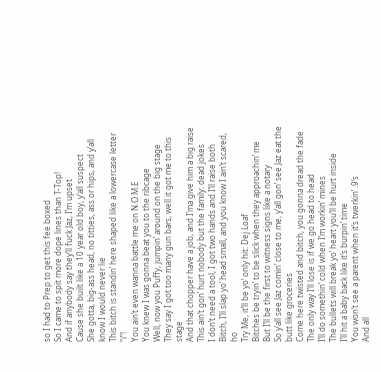so I had to Prep to get this fee boxed
So I came to spit more dope lines than T-Top!
And if anybody say they’ll fuck Jaz, I’m upset
Cause she built like a 10 year old boy, y’all suspect
She gotta, big-ass head, no titties, ass or hips, and y’all know I would never lie
This bitch is standin’ here shaped like a lowercase letter “i”!
You ain’t even wanna battle me on N.O.M.E
You knew I was gonna beat you to the ribcage
Well, now you Puffy, jumpin’ around on the big stage
They say I got too many gun bars, well it got me to this stage
And that chopper have a job, and I’ma give him a big raise
This ain’t gon’ hurt nobody but the family: dead jokes
I don’t need a tool, I got two hands and I’ll raise both
Bitch, I’ll slap yo’ head small, and you know I ain’t scared, ho
Try Me, it’ll be yo’ only hit: Dej Loaf
Bitches be tryin’ to be slick when they approachin’ me
But I’ll be the first to witness signs like a notary
So y’all see Jaz comin’ close to me, y’all gon’ see Jaz eat the butt like groceries
Come here twisted and bitch, you gonna dread the fade
The only way I’ll lose is if we go head to head
I’ll do somethin’ cold when I’m workin’ mines
The bullets will break yo’ heart you’ll be hurt inside
I’ll hit a baby back like it’s burpin’ time
You won’t see a parent when it’s twerkin’ .9’s
And all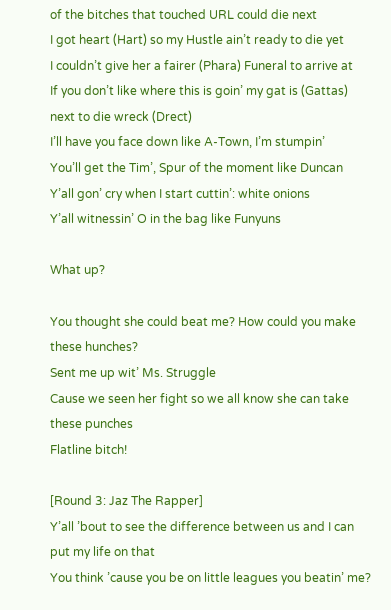of the bitches that touched URL could die next
I got heart (Hart) so my Hustle ain’t ready to die yet
I couldn’t give her a fairer (Phara) Funeral to arrive at
If you don’t like where this is goin’ my gat is (Gattas) next to die wreck (Drect)
I’ll have you face down like A-Town, I’m stumpin’
You’ll get the Tim’, Spur of the moment like Duncan
Y’all gon’ cry when I start cuttin’: white onions
Y’all witnessin’ O in the bag like Funyuns

What up?

You thought she could beat me? How could you make these hunches?
Sent me up wit’ Ms. Struggle
Cause we seen her fight so we all know she can take these punches
Flatline bitch!

[Round 3: Jaz The Rapper]
Y’all ’bout to see the difference between us and I can put my life on that
You think ’cause you be on little leagues you beatin’ me?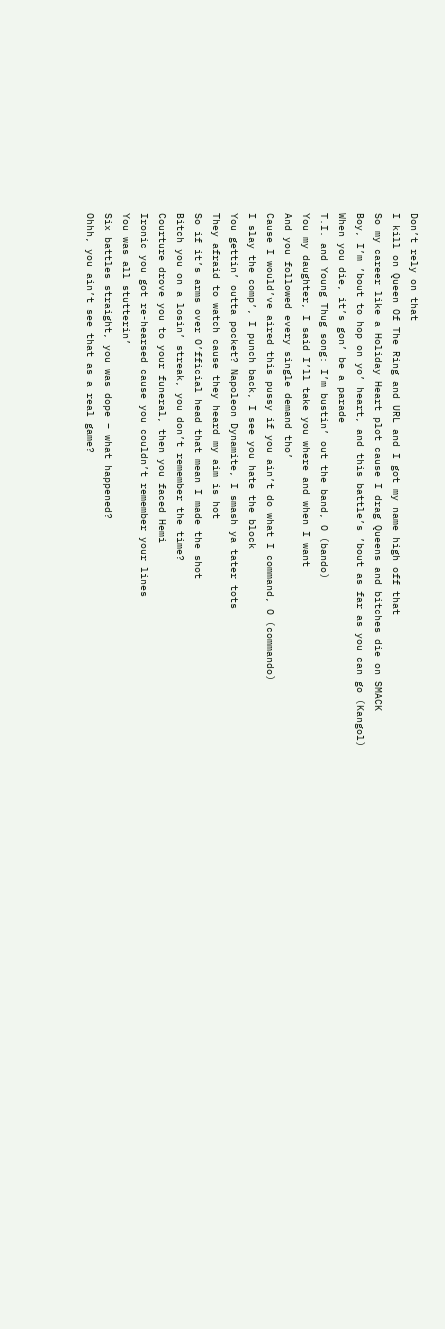Don’t rely on that
I kill on Queen Of The Ring and URL and I got my name high off that
So my career like a Holiday Heart plot cause I drag Queens and bitches die on SMACK
Boy, I’m ’bout to hop on yo’ heart, and this battle’s ’bout as far as you can go (Kangol)
When you die, it’s gon’ be a parade
T.I. and Young Thug song: I’m bustin’ out the band, O (bando)
You my daughter, I said I’ll take you where and when I want
And you followed every single demand tho’
Cause I would’ve aired this pussy if you ain’t do what I command, O (commando)
I slay the comp’, I punch back, I see you hate the block
You gettin’ outta pocket? Napoleon Dynamite, I smash ya tater tots
They afraid to watch cause they heard my aim is hot
So if it’s arms over O’fficial head that mean I made the shot
Bitch you on a losin’ streak, you don’t remember the time?
Courture drove you to your funeral, then you faced Hemi
Ironic you got re-hearsed cause you couldn’t remember your lines
You was all stutterin’
Six battles straight, you was dope – what happened?
Ohhh, you ain’t see that as a real game?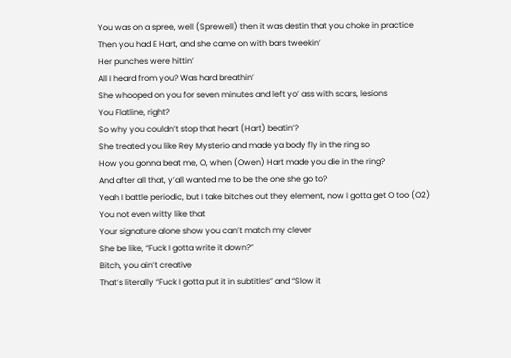You was on a spree, well (Sprewell) then it was destin that you choke in practice
Then you had E Hart, and she came on with bars tweekin’
Her punches were hittin’
All I heard from you? Was hard breathin’
She whooped on you for seven minutes and left yo’ ass with scars, lesions
You Flatline, right?
So why you couldn’t stop that heart (Hart) beatin’?
She treated you like Rey Mysterio and made ya body fly in the ring so
How you gonna beat me, O, when (Owen) Hart made you die in the ring?
And after all that, y’all wanted me to be the one she go to?
Yeah I battle periodic, but I take bitches out they element, now I gotta get O too (O2)
You not even witty like that
Your signature alone show you can’t match my clever
She be like, “Fuck I gotta write it down?”
Bitch, you ain’t creative
That’s literally “Fuck I gotta put it in subtitles” and “Slow it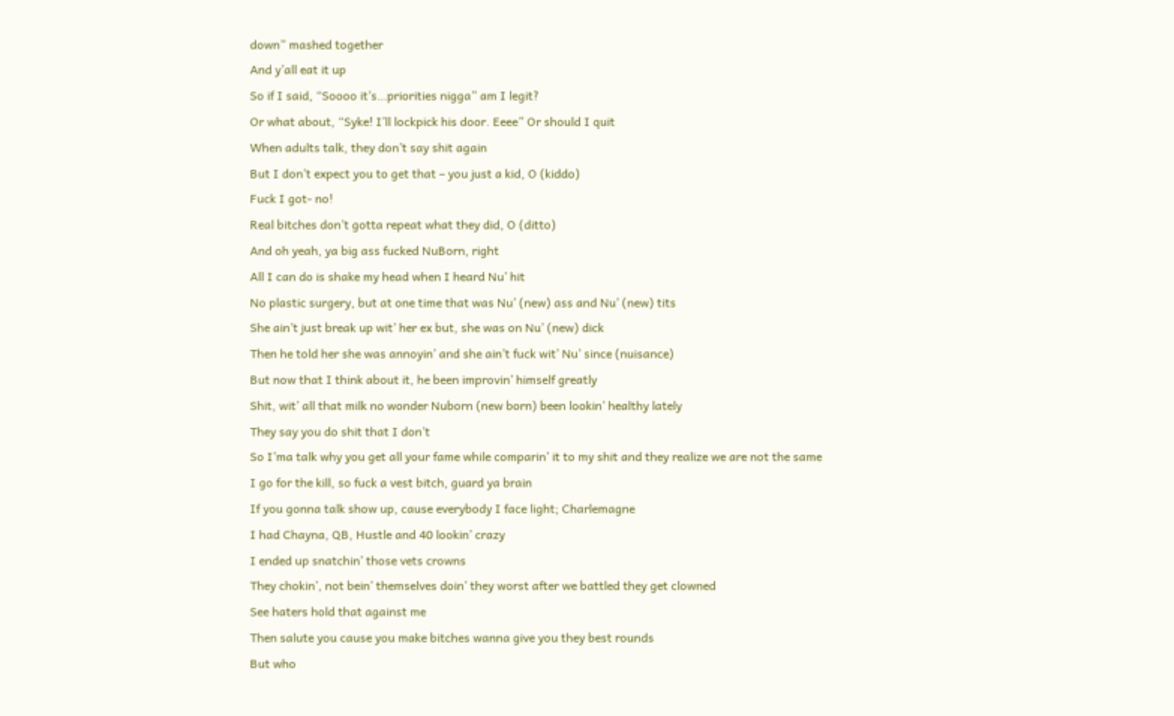down” mashed together
And y’all eat it up
So if I said, “Soooo it’s…priorities nigga” am I legit?
Or what about, “Syke! I’ll lockpick his door. Eeee” Or should I quit
When adults talk, they don’t say shit again
But I don’t expect you to get that – you just a kid, O (kiddo)
Fuck I got- no!
Real bitches don’t gotta repeat what they did, O (ditto)
And oh yeah, ya big ass fucked NuBorn, right
All I can do is shake my head when I heard Nu’ hit
No plastic surgery, but at one time that was Nu’ (new) ass and Nu’ (new) tits
She ain’t just break up wit’ her ex but, she was on Nu’ (new) dick
Then he told her she was annoyin’ and she ain’t fuck wit’ Nu’ since (nuisance)
But now that I think about it, he been improvin’ himself greatly
Shit, wit’ all that milk no wonder Nuborn (new born) been lookin’ healthy lately
They say you do shit that I don’t
So I’ma talk why you get all your fame while comparin’ it to my shit and they realize we are not the same
I go for the kill, so fuck a vest bitch, guard ya brain
If you gonna talk show up, cause everybody I face light; Charlemagne
I had Chayna, QB, Hustle and 40 lookin’ crazy
I ended up snatchin’ those vets crowns
They chokin’, not bein’ themselves doin’ they worst after we battled they get clowned
See haters hold that against me
Then salute you cause you make bitches wanna give you they best rounds
But who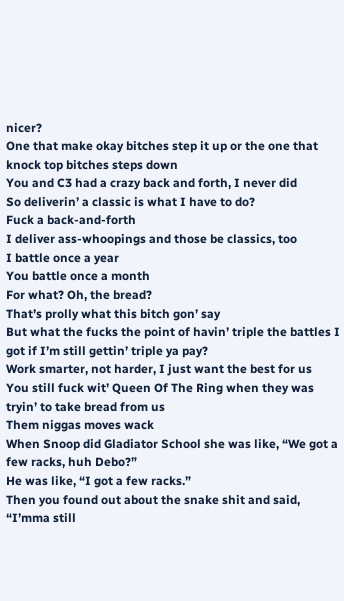nicer?
One that make okay bitches step it up or the one that knock top bitches steps down
You and C3 had a crazy back and forth, I never did
So deliverin’ a classic is what I have to do?
Fuck a back-and-forth
I deliver ass-whoopings and those be classics, too
I battle once a year
You battle once a month
For what? Oh, the bread?
That’s prolly what this bitch gon’ say
But what the fucks the point of havin’ triple the battles I got if I’m still gettin’ triple ya pay?
Work smarter, not harder, I just want the best for us
You still fuck wit’ Queen Of The Ring when they was tryin’ to take bread from us
Them niggas moves wack
When Snoop did Gladiator School she was like, “We got a few racks, huh Debo?”
He was like, “I got a few racks.”
Then you found out about the snake shit and said, “I’mma still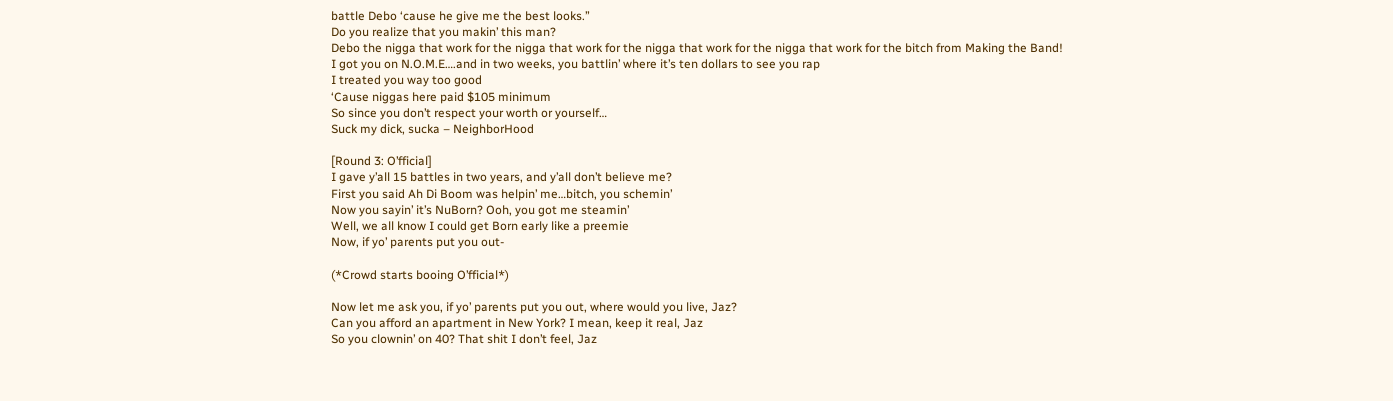battle Debo ‘cause he give me the best looks.”
Do you realize that you makin’ this man?
Debo the nigga that work for the nigga that work for the nigga that work for the nigga that work for the bitch from Making the Band!
I got you on N.O.M.E….and in two weeks, you battlin’ where it’s ten dollars to see you rap
I treated you way too good
‘Cause niggas here paid $105 minimum
So since you don’t respect your worth or yourself…
Suck my dick, sucka – NeighborHood

[Round 3: O’fficial]
I gave y’all 15 battles in two years, and y’all don’t believe me?
First you said Ah Di Boom was helpin’ me…bitch, you schemin’
Now you sayin’ it’s NuBorn? Ooh, you got me steamin’
Well, we all know I could get Born early like a preemie
Now, if yo’ parents put you out-

(*Crowd starts booing O’fficial*)

Now let me ask you, if yo’ parents put you out, where would you live, Jaz?
Can you afford an apartment in New York? I mean, keep it real, Jaz
So you clownin’ on 40? That shit I don’t feel, Jaz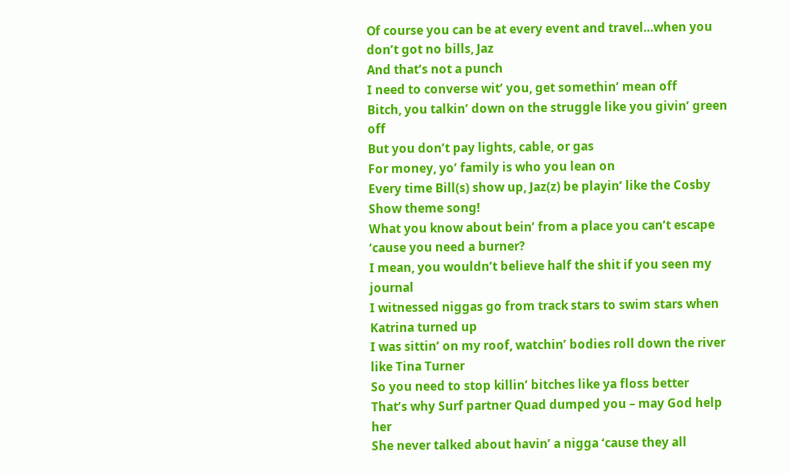Of course you can be at every event and travel…when you don’t got no bills, Jaz
And that’s not a punch
I need to converse wit’ you, get somethin’ mean off
Bitch, you talkin’ down on the struggle like you givin’ green off
But you don’t pay lights, cable, or gas
For money, yo’ family is who you lean on
Every time Bill(s) show up, Jaz(z) be playin’ like the Cosby Show theme song!
What you know about bein’ from a place you can’t escape ‘cause you need a burner?
I mean, you wouldn’t believe half the shit if you seen my journal
I witnessed niggas go from track stars to swim stars when Katrina turned up
I was sittin’ on my roof, watchin’ bodies roll down the river like Tina Turner
So you need to stop killin’ bitches like ya floss better
That’s why Surf partner Quad dumped you – may God help her
She never talked about havin’ a nigga ‘cause they all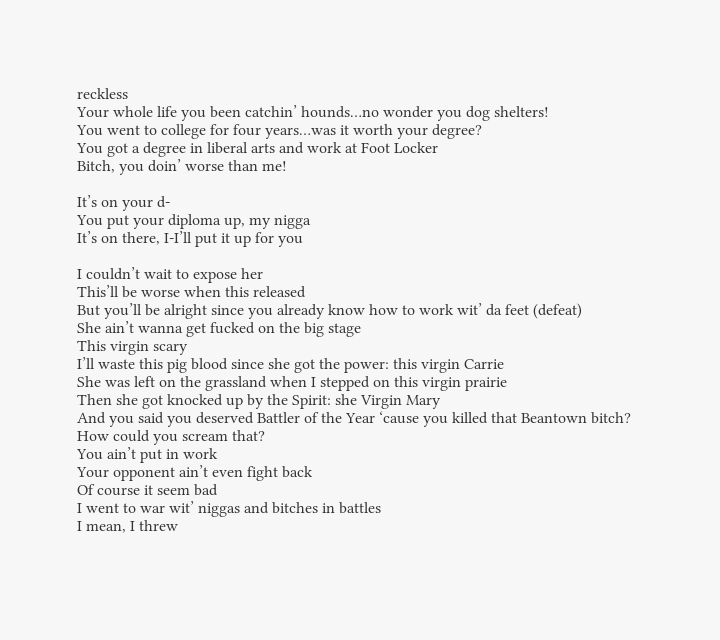reckless
Your whole life you been catchin’ hounds…no wonder you dog shelters!
You went to college for four years…was it worth your degree?
You got a degree in liberal arts and work at Foot Locker
Bitch, you doin’ worse than me!

It’s on your d-
You put your diploma up, my nigga
It’s on there, I-I’ll put it up for you

I couldn’t wait to expose her
This’ll be worse when this released
But you’ll be alright since you already know how to work wit’ da feet (defeat)
She ain’t wanna get fucked on the big stage
This virgin scary
I’ll waste this pig blood since she got the power: this virgin Carrie
She was left on the grassland when I stepped on this virgin prairie
Then she got knocked up by the Spirit: she Virgin Mary
And you said you deserved Battler of the Year ‘cause you killed that Beantown bitch?
How could you scream that?
You ain’t put in work
Your opponent ain’t even fight back
Of course it seem bad
I went to war wit’ niggas and bitches in battles
I mean, I threw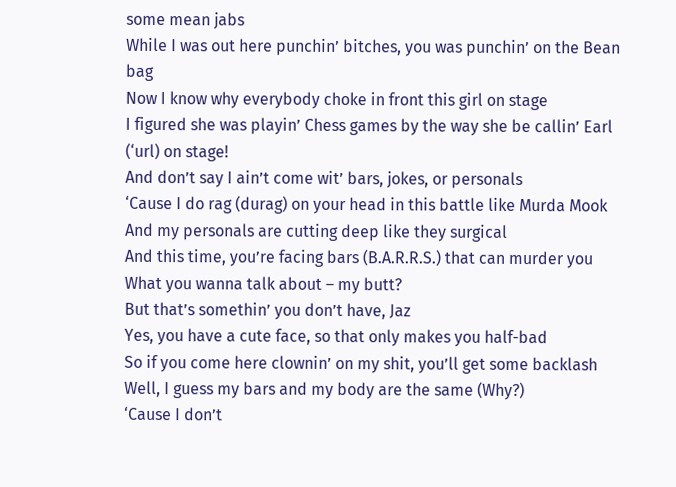some mean jabs
While I was out here punchin’ bitches, you was punchin’ on the Bean bag
Now I know why everybody choke in front this girl on stage
I figured she was playin’ Chess games by the way she be callin’ Earl (‘url) on stage!
And don’t say I ain’t come wit’ bars, jokes, or personals
‘Cause I do rag (durag) on your head in this battle like Murda Mook
And my personals are cutting deep like they surgical
And this time, you’re facing bars (B.A.R.R.S.) that can murder you
What you wanna talk about – my butt?
But that’s somethin’ you don’t have, Jaz
Yes, you have a cute face, so that only makes you half-bad
So if you come here clownin’ on my shit, you’ll get some backlash
Well, I guess my bars and my body are the same (Why?)
‘Cause I don’t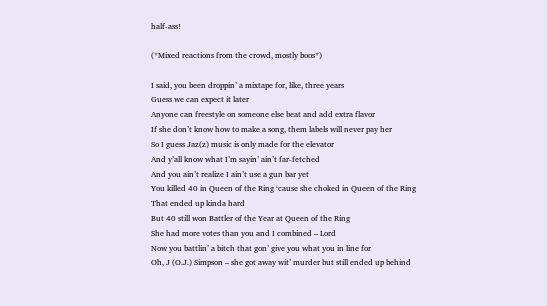half-ass!

(*Mixed reactions from the crowd, mostly boos*)

I said, you been droppin’ a mixtape for, like, three years
Guess we can expect it later
Anyone can freestyle on someone else beat and add extra flavor
If she don’t know how to make a song, them labels will never pay her
So I guess Jaz(z) music is only made for the elevator
And y’all know what I’m sayin’ ain’t far-fetched
And you ain’t realize I ain’t use a gun bar yet
You killed 40 in Queen of the Ring ‘cause she choked in Queen of the Ring
That ended up kinda hard
But 40 still won Battler of the Year at Queen of the Ring
She had more votes than you and I combined – Lord
Now you battlin’ a bitch that gon’ give you what you in line for
Oh, J (O.J.) Simpson – she got away wit’ murder but still ended up behind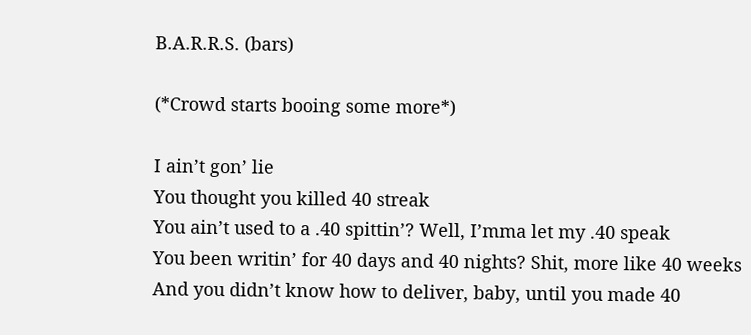B.A.R.R.S. (bars)

(*Crowd starts booing some more*)

I ain’t gon’ lie
You thought you killed 40 streak
You ain’t used to a .40 spittin’? Well, I’mma let my .40 speak
You been writin’ for 40 days and 40 nights? Shit, more like 40 weeks
And you didn’t know how to deliver, baby, until you made 40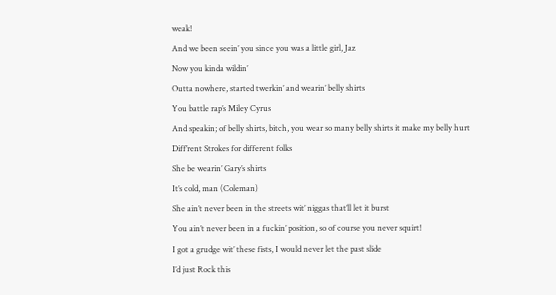weak!
And we been seein’ you since you was a little girl, Jaz
Now you kinda wildin’
Outta nowhere, started twerkin’ and wearin’ belly shirts
You battle rap’s Miley Cyrus
And speakin; of belly shirts, bitch, you wear so many belly shirts it make my belly hurt
Diff’rent Strokes for different folks
She be wearin’ Gary’s shirts
It’s cold, man (Coleman)
She ain’t never been in the streets wit’ niggas that’ll let it burst
You ain’t never been in a fuckin’ position, so of course you never squirt!
I got a grudge wit’ these fists, I would never let the past slide
I’d just Rock this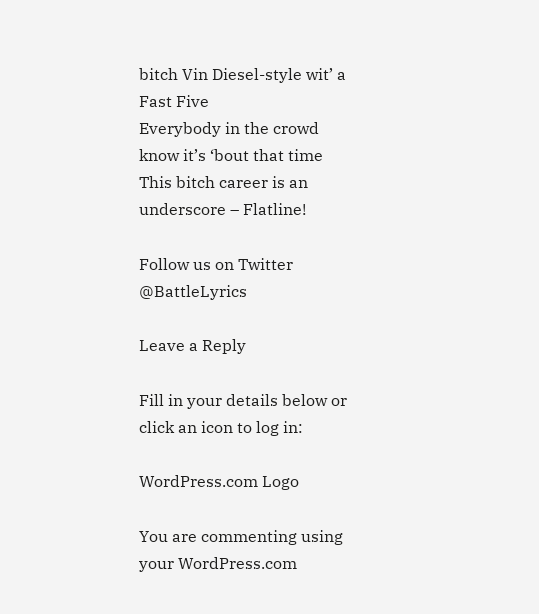bitch Vin Diesel-style wit’ a Fast Five
Everybody in the crowd know it’s ‘bout that time
This bitch career is an underscore – Flatline!

Follow us on Twitter @BattleLyrics

Leave a Reply

Fill in your details below or click an icon to log in:

WordPress.com Logo

You are commenting using your WordPress.com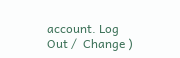account. Log Out /  Change )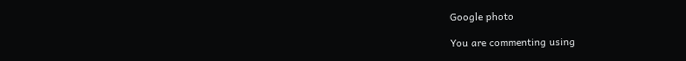Google photo

You are commenting using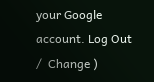your Google account. Log Out /  Change )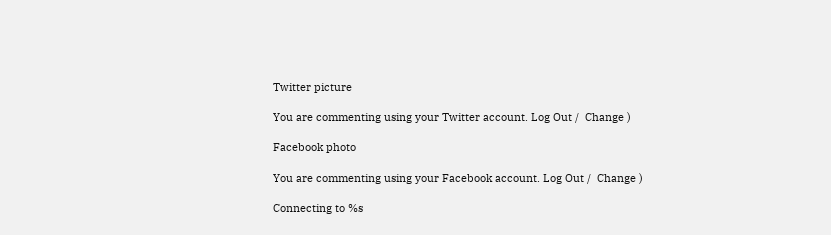Twitter picture

You are commenting using your Twitter account. Log Out /  Change )

Facebook photo

You are commenting using your Facebook account. Log Out /  Change )

Connecting to %s